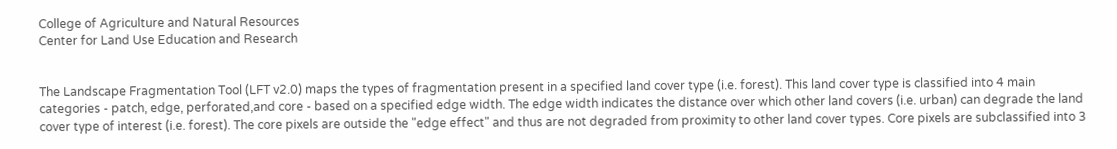College of Agriculture and Natural Resources
Center for Land Use Education and Research


The Landscape Fragmentation Tool (LFT v2.0) maps the types of fragmentation present in a specified land cover type (i.e. forest). This land cover type is classified into 4 main categories - patch, edge, perforated,and core - based on a specified edge width. The edge width indicates the distance over which other land covers (i.e. urban) can degrade the land cover type of interest (i.e. forest). The core pixels are outside the "edge effect" and thus are not degraded from proximity to other land cover types. Core pixels are subclassified into 3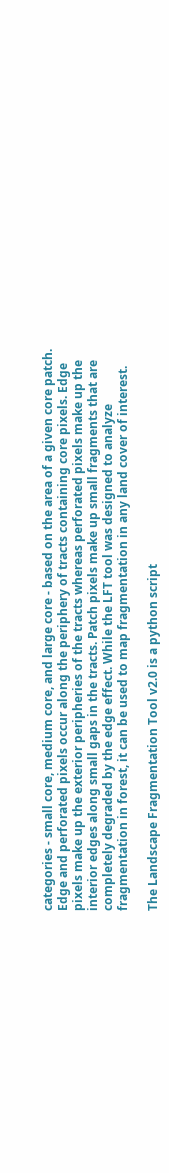categories - small core, medium core, and large core - based on the area of a given core patch. Edge and perforated pixels occur along the periphery of tracts containing core pixels. Edge pixels make up the exterior peripheries of the tracts whereas perforated pixels make up the interior edges along small gaps in the tracts. Patch pixels make up small fragments that are completely degraded by the edge effect. While the LFT tool was designed to analyze fragmentation in forest, it can be used to map fragmentation in any land cover of interest.

The Landscape Fragmentation Tool v2.0 is a python script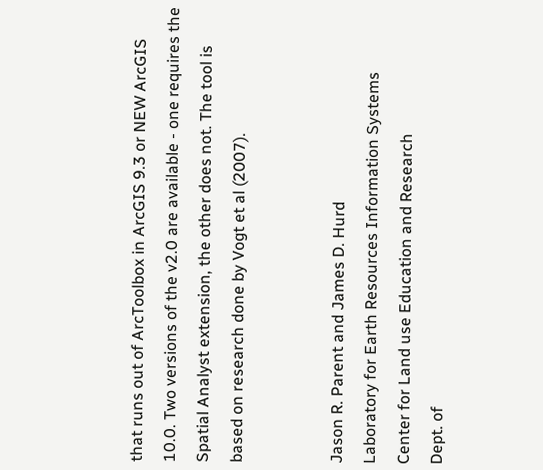that runs out of ArcToolbox in ArcGIS 9.3 or NEW ArcGIS 10.0. Two versions of the v2.0 are available - one requires the Spatial Analyst extension, the other does not. The tool is based on research done by Vogt et al (2007).


Jason R. Parent and James D. Hurd
Laboratory for Earth Resources Information Systems
Center for Land use Education and Research
Dept. of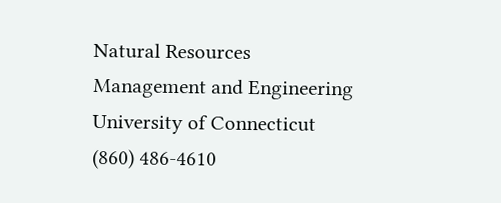Natural Resources Management and Engineering
University of Connecticut
(860) 486-4610